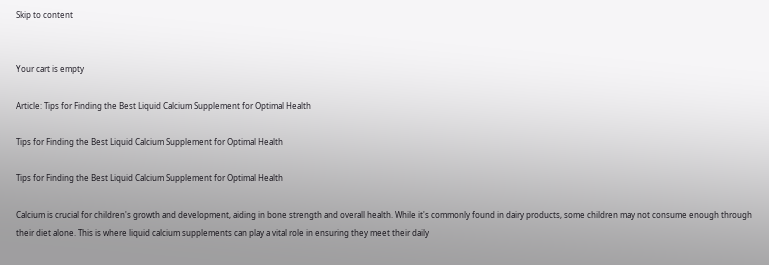Skip to content


Your cart is empty

Article: Tips for Finding the Best Liquid Calcium Supplement for Optimal Health

Tips for Finding the Best Liquid Calcium Supplement for Optimal Health

Tips for Finding the Best Liquid Calcium Supplement for Optimal Health

Calcium is crucial for children's growth and development, aiding in bone strength and overall health. While it's commonly found in dairy products, some children may not consume enough through their diet alone. This is where liquid calcium supplements can play a vital role in ensuring they meet their daily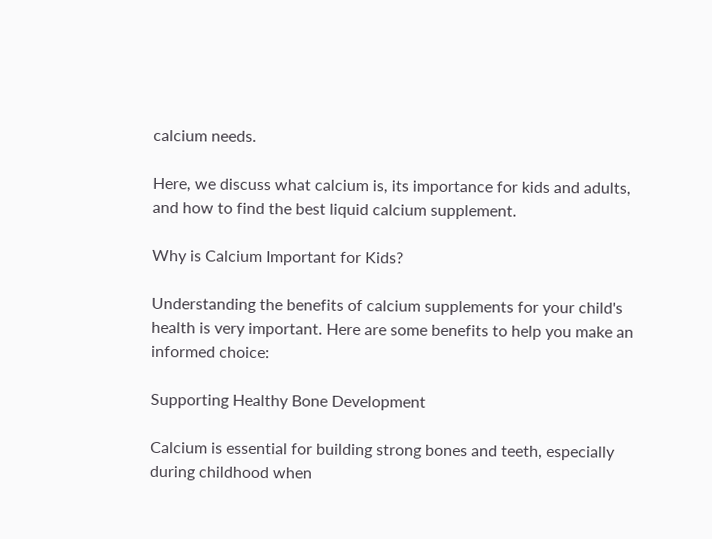calcium needs.

Here, we discuss what calcium is, its importance for kids and adults, and how to find the best liquid calcium supplement.

Why is Calcium Important for Kids?

Understanding the benefits of calcium supplements for your child's health is very important. Here are some benefits to help you make an informed choice:

Supporting Healthy Bone Development

Calcium is essential for building strong bones and teeth, especially during childhood when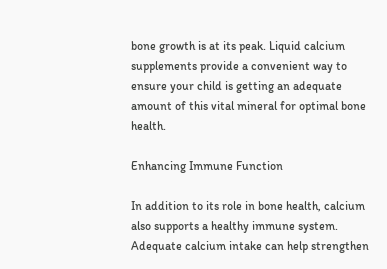bone growth is at its peak. Liquid calcium supplements provide a convenient way to ensure your child is getting an adequate amount of this vital mineral for optimal bone health.

Enhancing Immune Function

In addition to its role in bone health, calcium also supports a healthy immune system. Adequate calcium intake can help strengthen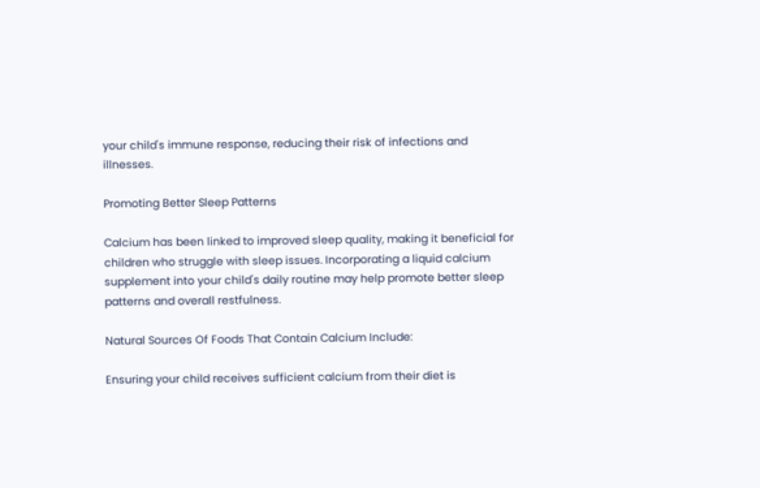your child's immune response, reducing their risk of infections and illnesses.

Promoting Better Sleep Patterns

Calcium has been linked to improved sleep quality, making it beneficial for children who struggle with sleep issues. Incorporating a liquid calcium supplement into your child's daily routine may help promote better sleep patterns and overall restfulness.

Natural Sources Of Foods That Contain Calcium Include:

Ensuring your child receives sufficient calcium from their diet is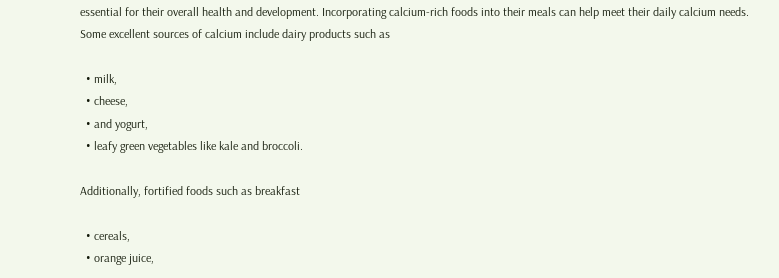essential for their overall health and development. Incorporating calcium-rich foods into their meals can help meet their daily calcium needs. Some excellent sources of calcium include dairy products such as

  • milk,
  • cheese,
  • and yogurt,
  • leafy green vegetables like kale and broccoli.

Additionally, fortified foods such as breakfast

  • cereals,
  • orange juice,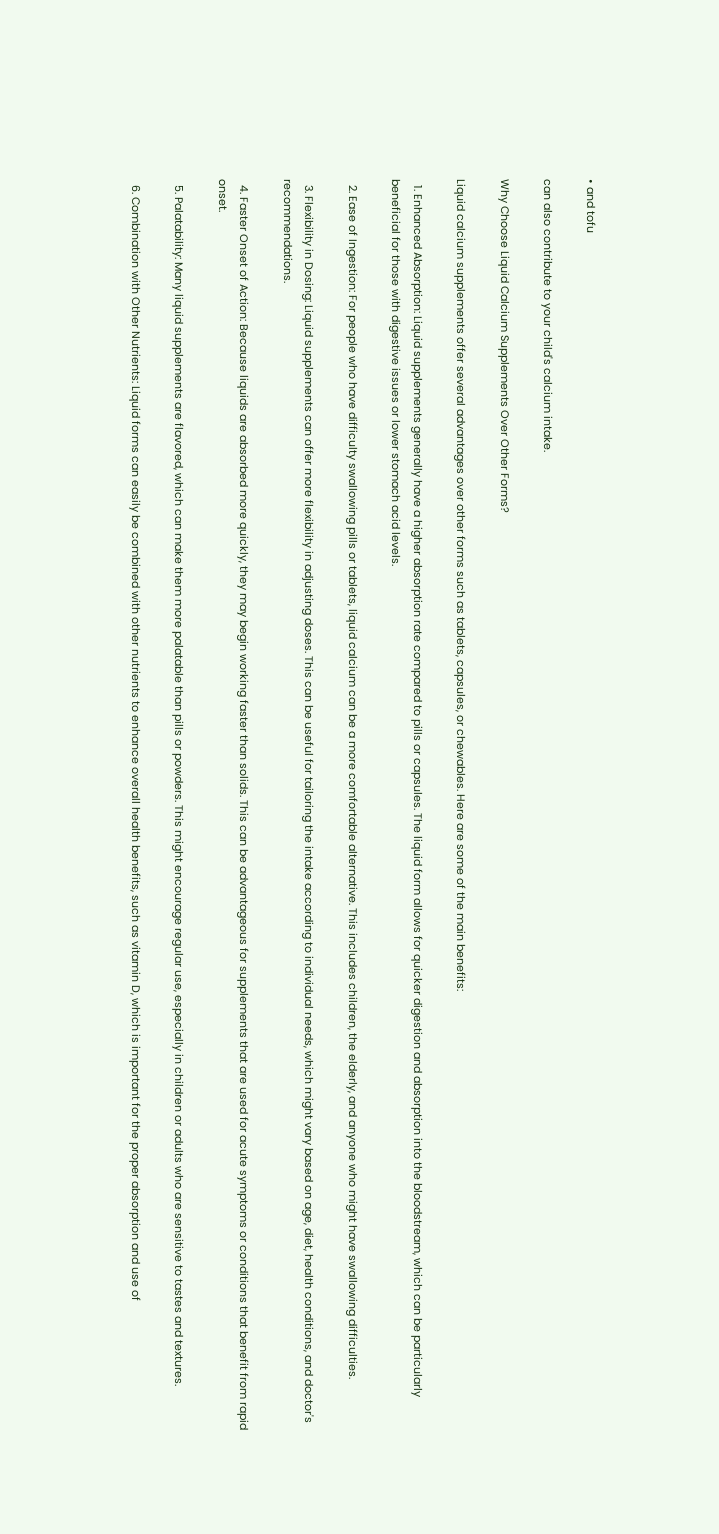• and tofu

can also contribute to your child's calcium intake.

Why Choose Liquid Calcium Supplements Over Other Forms?

Liquid calcium supplements offer several advantages over other forms such as tablets, capsules, or chewables. Here are some of the main benefits:

  1. Enhanced Absorption: Liquid supplements generally have a higher absorption rate compared to pills or capsules. The liquid form allows for quicker digestion and absorption into the bloodstream, which can be particularly beneficial for those with digestive issues or lower stomach acid levels.

  2. Ease of Ingestion: For people who have difficulty swallowing pills or tablets, liquid calcium can be a more comfortable alternative. This includes children, the elderly, and anyone who might have swallowing difficulties.

  3. Flexibility in Dosing: Liquid supplements can offer more flexibility in adjusting doses. This can be useful for tailoring the intake according to individual needs, which might vary based on age, diet, health conditions, and doctor's recommendations.

  4. Faster Onset of Action: Because liquids are absorbed more quickly, they may begin working faster than solids. This can be advantageous for supplements that are used for acute symptoms or conditions that benefit from rapid onset.

  5. Palatability: Many liquid supplements are flavored, which can make them more palatable than pills or powders. This might encourage regular use, especially in children or adults who are sensitive to tastes and textures.

  6. Combination with Other Nutrients: Liquid forms can easily be combined with other nutrients to enhance overall health benefits, such as vitamin D, which is important for the proper absorption and use of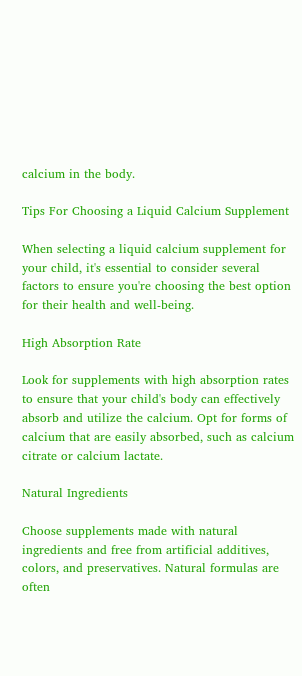calcium in the body.

Tips For Choosing a Liquid Calcium Supplement

When selecting a liquid calcium supplement for your child, it's essential to consider several factors to ensure you're choosing the best option for their health and well-being.

High Absorption Rate

Look for supplements with high absorption rates to ensure that your child's body can effectively absorb and utilize the calcium. Opt for forms of calcium that are easily absorbed, such as calcium citrate or calcium lactate.

Natural Ingredients

Choose supplements made with natural ingredients and free from artificial additives, colors, and preservatives. Natural formulas are often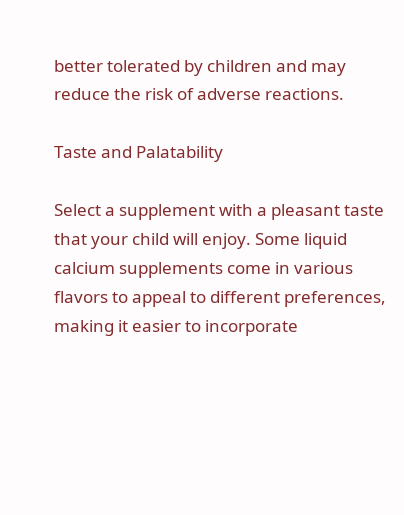better tolerated by children and may reduce the risk of adverse reactions.

Taste and Palatability

Select a supplement with a pleasant taste that your child will enjoy. Some liquid calcium supplements come in various flavors to appeal to different preferences, making it easier to incorporate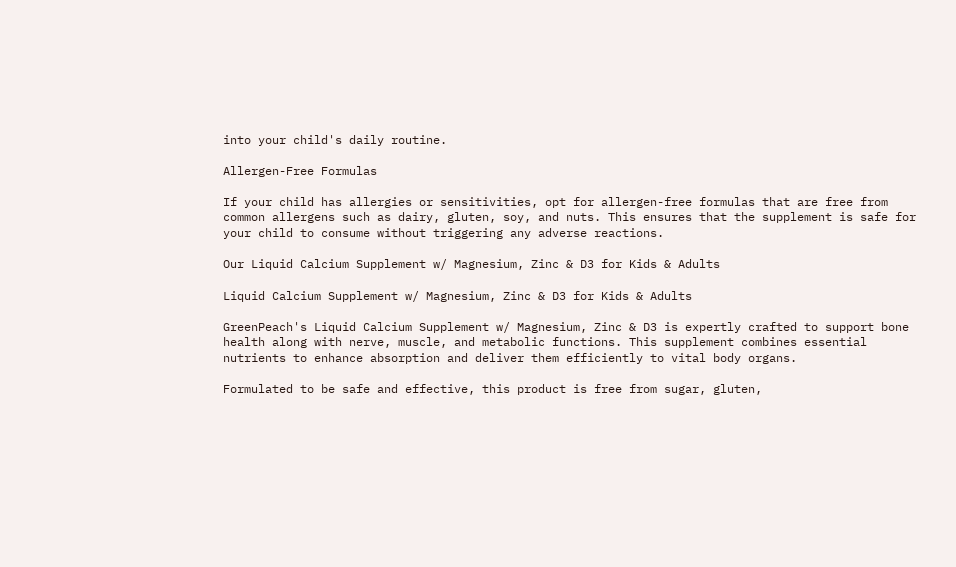into your child's daily routine.

Allergen-Free Formulas

If your child has allergies or sensitivities, opt for allergen-free formulas that are free from common allergens such as dairy, gluten, soy, and nuts. This ensures that the supplement is safe for your child to consume without triggering any adverse reactions.

Our Liquid Calcium Supplement w/ Magnesium, Zinc & D3 for Kids & Adults

Liquid Calcium Supplement w/ Magnesium, Zinc & D3 for Kids & Adults

GreenPeach's Liquid Calcium Supplement w/ Magnesium, Zinc & D3 is expertly crafted to support bone health along with nerve, muscle, and metabolic functions. This supplement combines essential nutrients to enhance absorption and deliver them efficiently to vital body organs.

Formulated to be safe and effective, this product is free from sugar, gluten,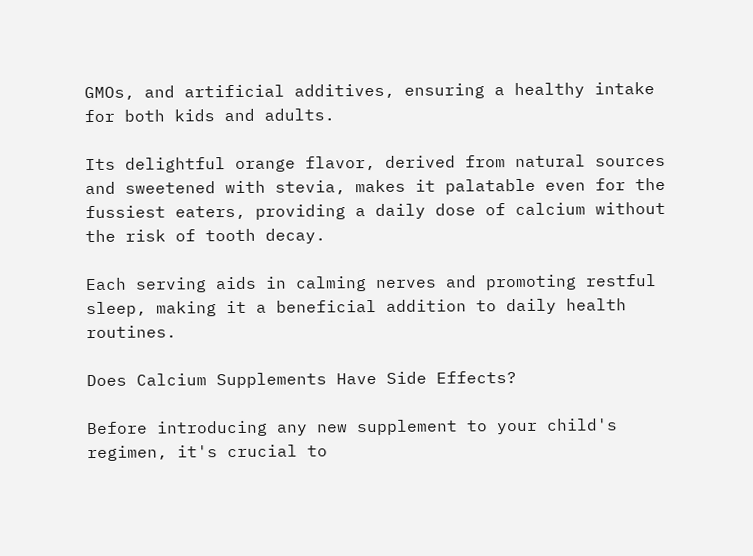GMOs, and artificial additives, ensuring a healthy intake for both kids and adults.

Its delightful orange flavor, derived from natural sources and sweetened with stevia, makes it palatable even for the fussiest eaters, providing a daily dose of calcium without the risk of tooth decay.

Each serving aids in calming nerves and promoting restful sleep, making it a beneficial addition to daily health routines.

Does Calcium Supplements Have Side Effects?

Before introducing any new supplement to your child's regimen, it's crucial to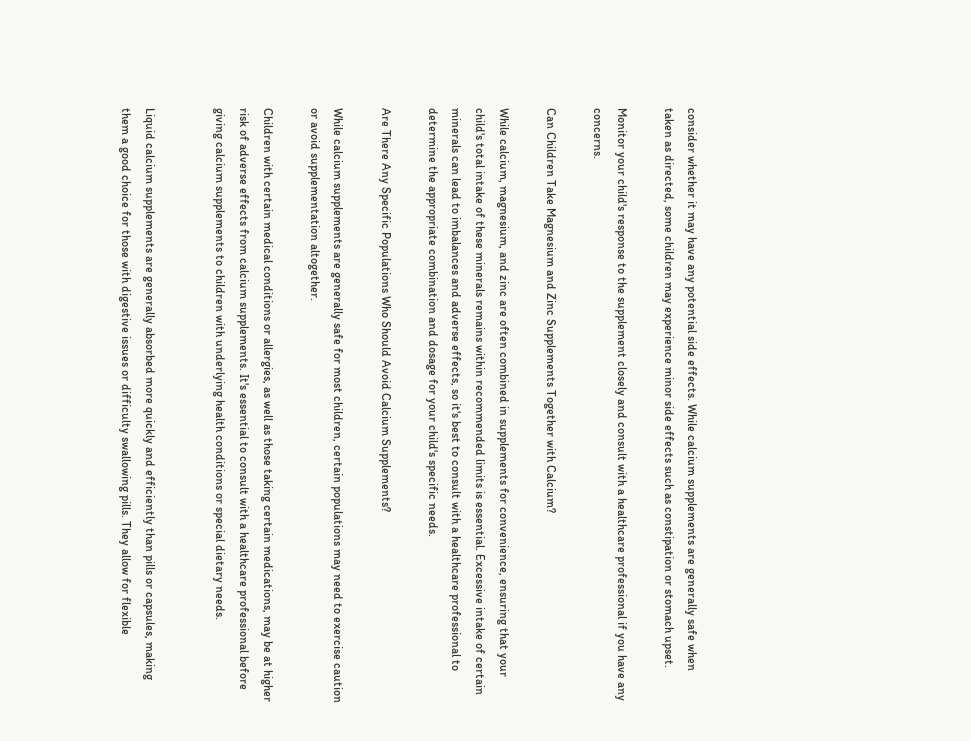consider whether it may have any potential side effects. While calcium supplements are generally safe when taken as directed, some children may experience minor side effects such as constipation or stomach upset.

Monitor your child's response to the supplement closely and consult with a healthcare professional if you have any concerns.

Can Children Take Magnesium and Zinc Supplements Together with Calcium?

While calcium, magnesium, and zinc are often combined in supplements for convenience, ensuring that your child's total intake of these minerals remains within recommended limits is essential. Excessive intake of certain minerals can lead to imbalances and adverse effects, so it's best to consult with a healthcare professional to determine the appropriate combination and dosage for your child's specific needs.

Are There Any Specific Populations Who Should Avoid Calcium Supplements?

While calcium supplements are generally safe for most children, certain populations may need to exercise caution or avoid supplementation altogether.

Children with certain medical conditions or allergies, as well as those taking certain medications, may be at higher risk of adverse effects from calcium supplements. It's essential to consult with a healthcare professional before giving calcium supplements to children with underlying health conditions or special dietary needs.


Liquid calcium supplements are generally absorbed more quickly and efficiently than pills or capsules, making them a good choice for those with digestive issues or difficulty swallowing pills. They allow for flexible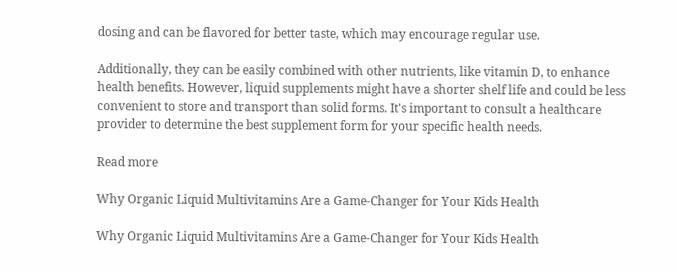dosing and can be flavored for better taste, which may encourage regular use.

Additionally, they can be easily combined with other nutrients, like vitamin D, to enhance health benefits. However, liquid supplements might have a shorter shelf life and could be less convenient to store and transport than solid forms. It's important to consult a healthcare provider to determine the best supplement form for your specific health needs.

Read more

Why Organic Liquid Multivitamins Are a Game-Changer for Your Kids Health

Why Organic Liquid Multivitamins Are a Game-Changer for Your Kids Health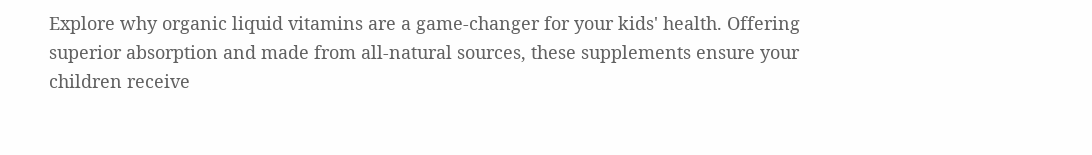Explore why organic liquid vitamins are a game-changer for your kids' health. Offering superior absorption and made from all-natural sources, these supplements ensure your children receive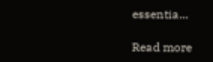essentia...

Read more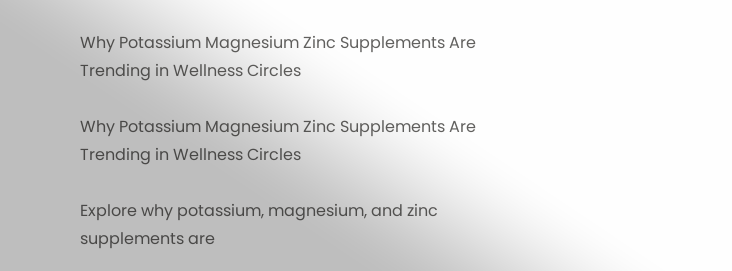Why Potassium Magnesium Zinc Supplements Are Trending in Wellness Circles

Why Potassium Magnesium Zinc Supplements Are Trending in Wellness Circles

Explore why potassium, magnesium, and zinc supplements are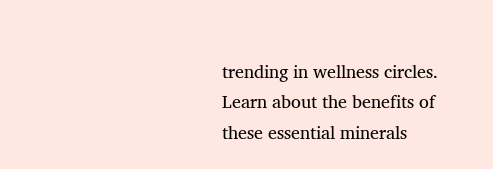trending in wellness circles. Learn about the benefits of these essential minerals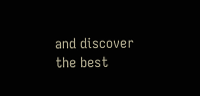and discover the best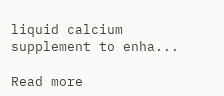liquid calcium supplement to enha...

Read more